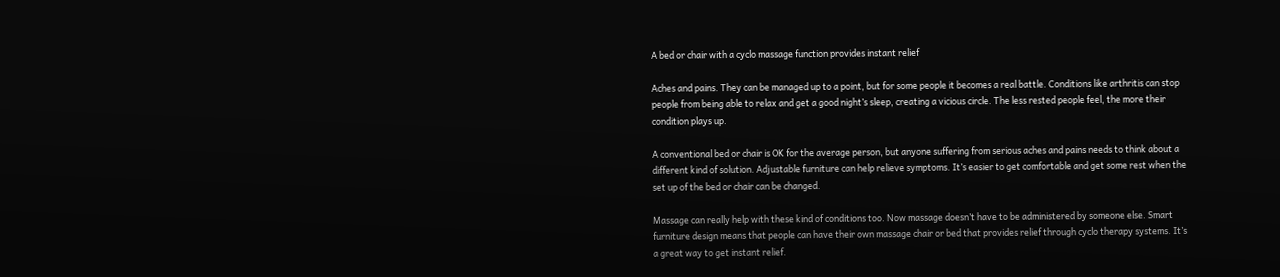A bed or chair with a cyclo massage function provides instant relief

Aches and pains. They can be managed up to a point, but for some people it becomes a real battle. Conditions like arthritis can stop people from being able to relax and get a good night’s sleep, creating a vicious circle. The less rested people feel, the more their condition plays up.

A conventional bed or chair is OK for the average person, but anyone suffering from serious aches and pains needs to think about a different kind of solution. Adjustable furniture can help relieve symptoms. It’s easier to get comfortable and get some rest when the set up of the bed or chair can be changed.

Massage can really help with these kind of conditions too. Now massage doesn’t have to be administered by someone else. Smart furniture design means that people can have their own massage chair or bed that provides relief through cyclo therapy systems. It’s a great way to get instant relief.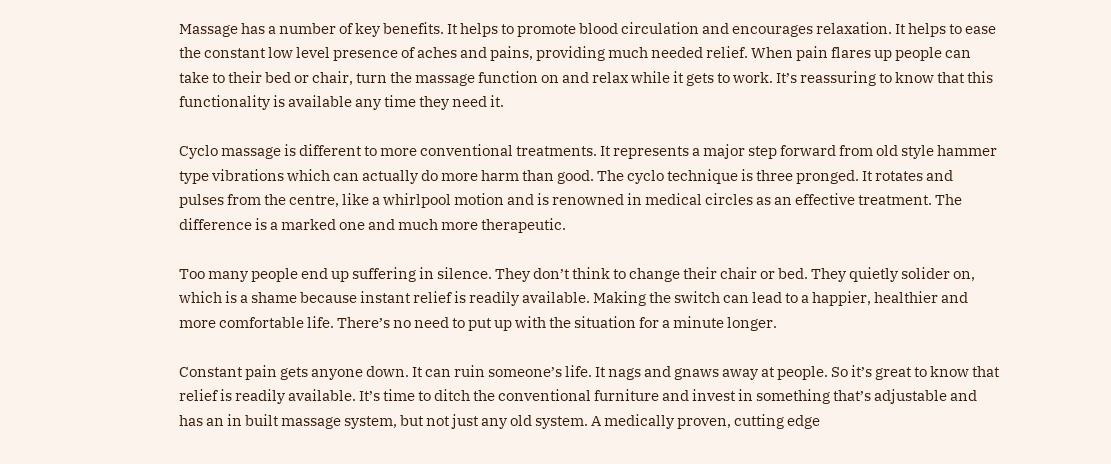Massage has a number of key benefits. It helps to promote blood circulation and encourages relaxation. It helps to ease the constant low level presence of aches and pains, providing much needed relief. When pain flares up people can take to their bed or chair, turn the massage function on and relax while it gets to work. It’s reassuring to know that this functionality is available any time they need it.

Cyclo massage is different to more conventional treatments. It represents a major step forward from old style hammer type vibrations which can actually do more harm than good. The cyclo technique is three pronged. It rotates and pulses from the centre, like a whirlpool motion and is renowned in medical circles as an effective treatment. The difference is a marked one and much more therapeutic.

Too many people end up suffering in silence. They don’t think to change their chair or bed. They quietly solider on, which is a shame because instant relief is readily available. Making the switch can lead to a happier, healthier and more comfortable life. There’s no need to put up with the situation for a minute longer.

Constant pain gets anyone down. It can ruin someone’s life. It nags and gnaws away at people. So it’s great to know that relief is readily available. It’s time to ditch the conventional furniture and invest in something that’s adjustable and has an in built massage system, but not just any old system. A medically proven, cutting edge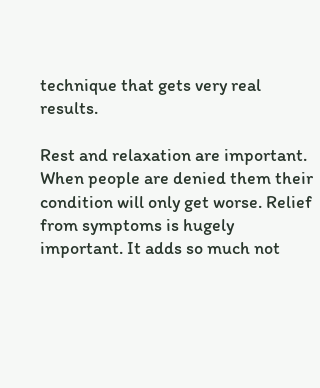technique that gets very real results.

Rest and relaxation are important. When people are denied them their condition will only get worse. Relief from symptoms is hugely important. It adds so much not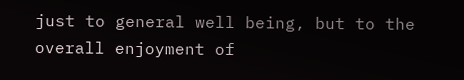just to general well being, but to the overall enjoyment of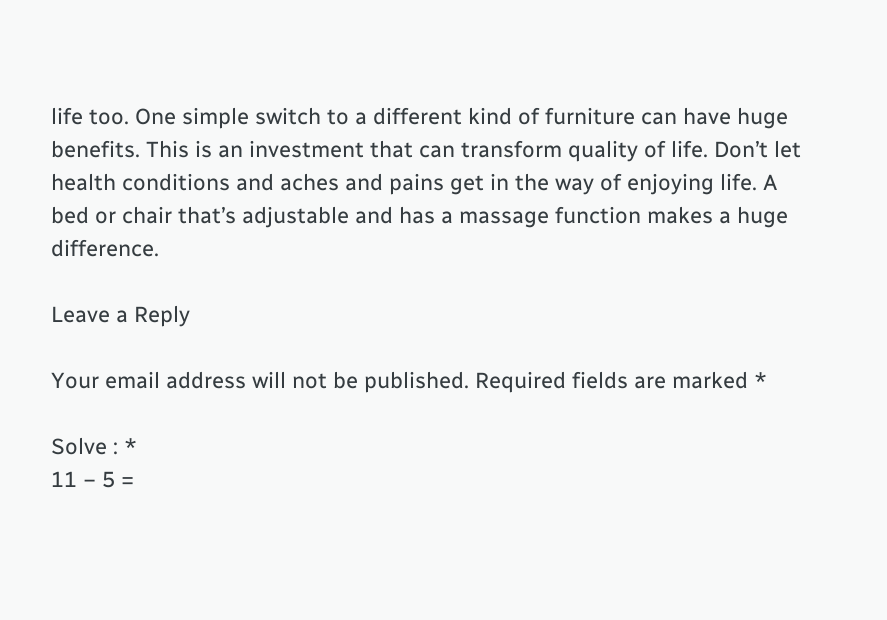life too. One simple switch to a different kind of furniture can have huge benefits. This is an investment that can transform quality of life. Don’t let health conditions and aches and pains get in the way of enjoying life. A bed or chair that’s adjustable and has a massage function makes a huge difference.

Leave a Reply

Your email address will not be published. Required fields are marked *

Solve : *
11 − 5 =